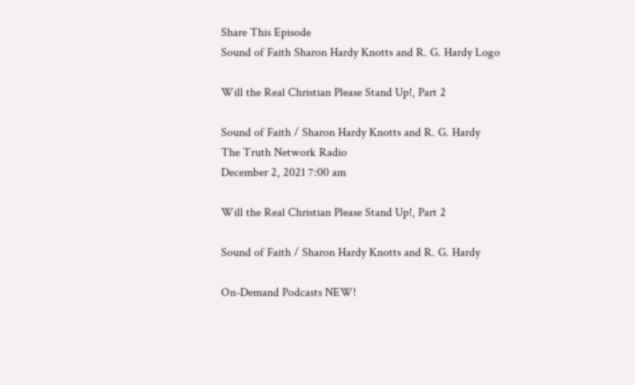Share This Episode
Sound of Faith Sharon Hardy Knotts and R. G. Hardy Logo

Will the Real Christian Please Stand Up!, Part 2

Sound of Faith / Sharon Hardy Knotts and R. G. Hardy
The Truth Network Radio
December 2, 2021 7:00 am

Will the Real Christian Please Stand Up!, Part 2

Sound of Faith / Sharon Hardy Knotts and R. G. Hardy

On-Demand Podcasts NEW!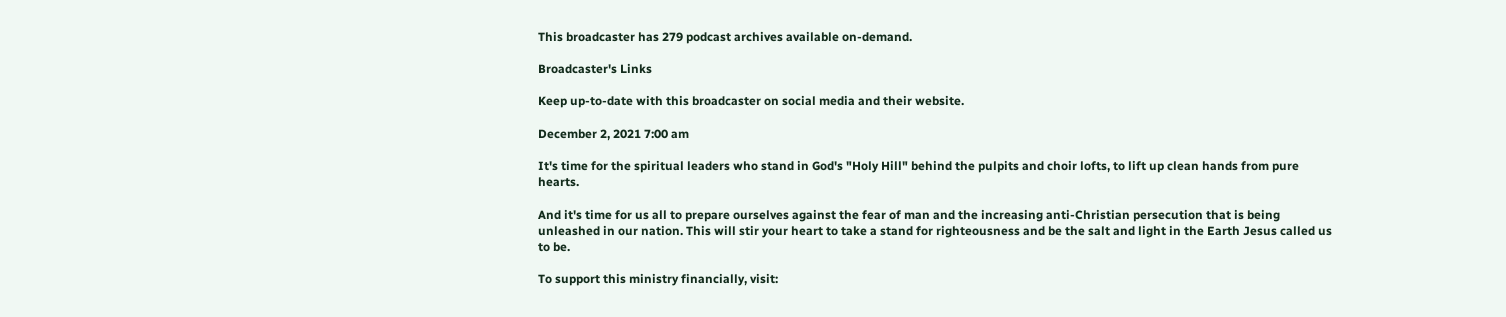This broadcaster has 279 podcast archives available on-demand.

Broadcaster's Links

Keep up-to-date with this broadcaster on social media and their website.

December 2, 2021 7:00 am

It's time for the spiritual leaders who stand in God's "Holy Hill" behind the pulpits and choir lofts, to lift up clean hands from pure hearts.

And it's time for us all to prepare ourselves against the fear of man and the increasing anti-Christian persecution that is being unleashed in our nation. This will stir your heart to take a stand for righteousness and be the salt and light in the Earth Jesus called us to be.

To support this ministry financially, visit: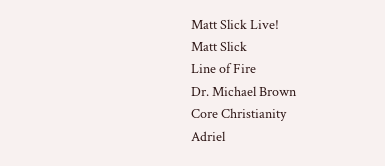Matt Slick Live!
Matt Slick
Line of Fire
Dr. Michael Brown
Core Christianity
Adriel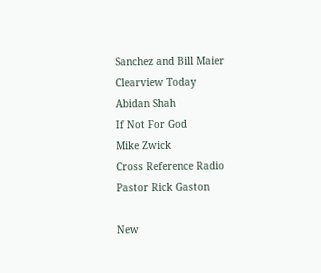Sanchez and Bill Maier
Clearview Today
Abidan Shah
If Not For God
Mike Zwick
Cross Reference Radio
Pastor Rick Gaston

New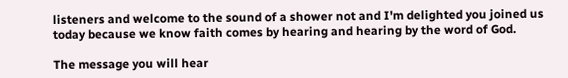listeners and welcome to the sound of a shower not and I'm delighted you joined us today because we know faith comes by hearing and hearing by the word of God.

The message you will hear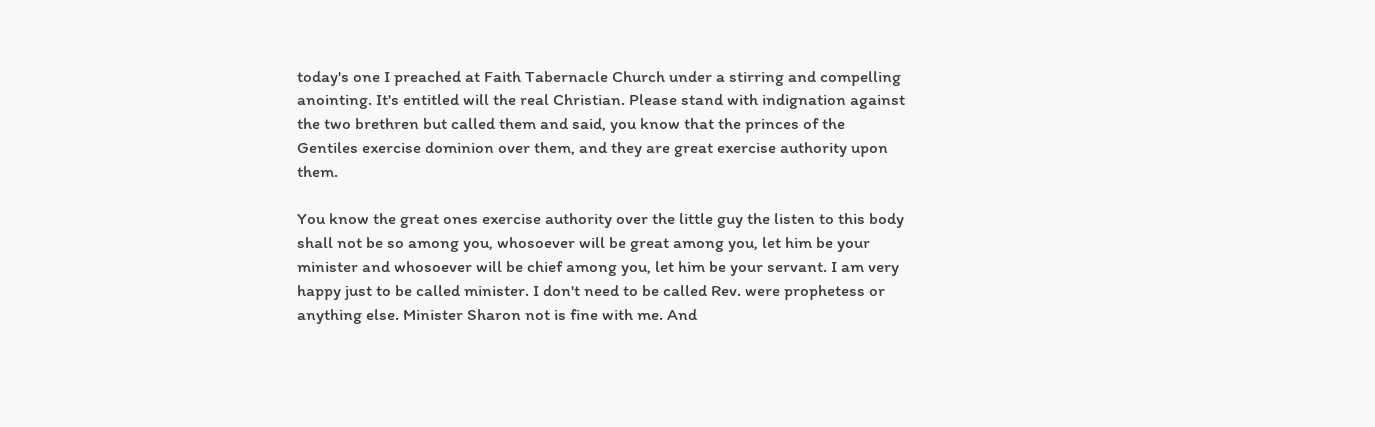today's one I preached at Faith Tabernacle Church under a stirring and compelling anointing. It's entitled will the real Christian. Please stand with indignation against the two brethren but called them and said, you know that the princes of the Gentiles exercise dominion over them, and they are great exercise authority upon them.

You know the great ones exercise authority over the little guy the listen to this body shall not be so among you, whosoever will be great among you, let him be your minister and whosoever will be chief among you, let him be your servant. I am very happy just to be called minister. I don't need to be called Rev. were prophetess or anything else. Minister Sharon not is fine with me. And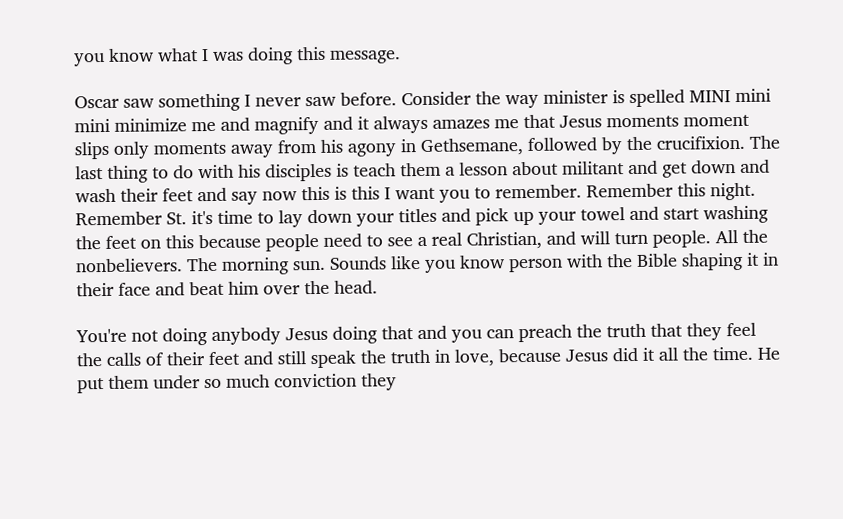you know what I was doing this message.

Oscar saw something I never saw before. Consider the way minister is spelled MINI mini mini minimize me and magnify and it always amazes me that Jesus moments moment slips only moments away from his agony in Gethsemane, followed by the crucifixion. The last thing to do with his disciples is teach them a lesson about militant and get down and wash their feet and say now this is this I want you to remember. Remember this night. Remember St. it's time to lay down your titles and pick up your towel and start washing the feet on this because people need to see a real Christian, and will turn people. All the nonbelievers. The morning sun. Sounds like you know person with the Bible shaping it in their face and beat him over the head.

You're not doing anybody Jesus doing that and you can preach the truth that they feel the calls of their feet and still speak the truth in love, because Jesus did it all the time. He put them under so much conviction they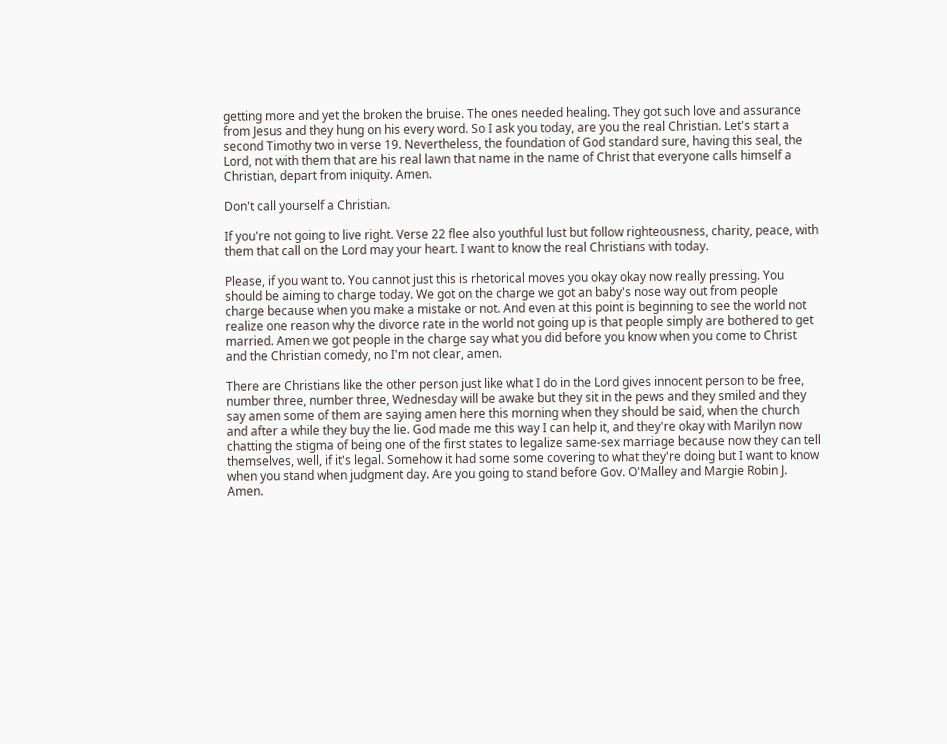getting more and yet the broken the bruise. The ones needed healing. They got such love and assurance from Jesus and they hung on his every word. So I ask you today, are you the real Christian. Let's start a second Timothy two in verse 19. Nevertheless, the foundation of God standard sure, having this seal, the Lord, not with them that are his real lawn that name in the name of Christ that everyone calls himself a Christian, depart from iniquity. Amen.

Don't call yourself a Christian.

If you're not going to live right. Verse 22 flee also youthful lust but follow righteousness, charity, peace, with them that call on the Lord may your heart. I want to know the real Christians with today.

Please, if you want to. You cannot just this is rhetorical moves you okay okay now really pressing. You should be aiming to charge today. We got on the charge we got an baby's nose way out from people charge because when you make a mistake or not. And even at this point is beginning to see the world not realize one reason why the divorce rate in the world not going up is that people simply are bothered to get married. Amen we got people in the charge say what you did before you know when you come to Christ and the Christian comedy, no I'm not clear, amen.

There are Christians like the other person just like what I do in the Lord gives innocent person to be free, number three, number three, Wednesday will be awake but they sit in the pews and they smiled and they say amen some of them are saying amen here this morning when they should be said, when the church and after a while they buy the lie. God made me this way I can help it, and they're okay with Marilyn now chatting the stigma of being one of the first states to legalize same-sex marriage because now they can tell themselves, well, if it's legal. Somehow it had some some covering to what they're doing but I want to know when you stand when judgment day. Are you going to stand before Gov. O'Malley and Margie Robin J. Amen.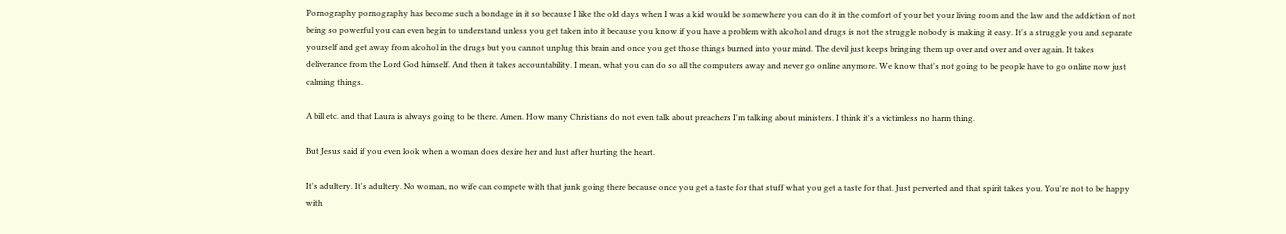Pornography pornography has become such a bondage in it so because I like the old days when I was a kid would be somewhere you can do it in the comfort of your bet your living room and the law and the addiction of not being so powerful you can even begin to understand unless you get taken into it because you know if you have a problem with alcohol and drugs is not the struggle nobody is making it easy. It's a struggle you and separate yourself and get away from alcohol in the drugs but you cannot unplug this brain and once you get those things burned into your mind. The devil just keeps bringing them up over and over and over again. It takes deliverance from the Lord God himself. And then it takes accountability. I mean, what you can do so all the computers away and never go online anymore. We know that's not going to be people have to go online now just calming things.

A bill etc. and that Laura is always going to be there. Amen. How many Christians do not even talk about preachers I'm talking about ministers. I think it's a victimless no harm thing.

But Jesus said if you even look when a woman does desire her and lust after hurting the heart.

It's adultery. It's adultery. No woman, no wife can compete with that junk going there because once you get a taste for that stuff what you get a taste for that. Just perverted and that spirit takes you. You're not to be happy with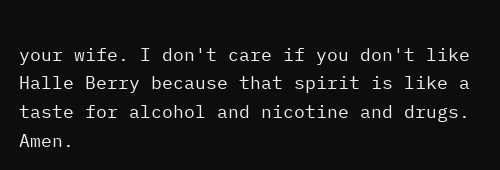your wife. I don't care if you don't like Halle Berry because that spirit is like a taste for alcohol and nicotine and drugs. Amen.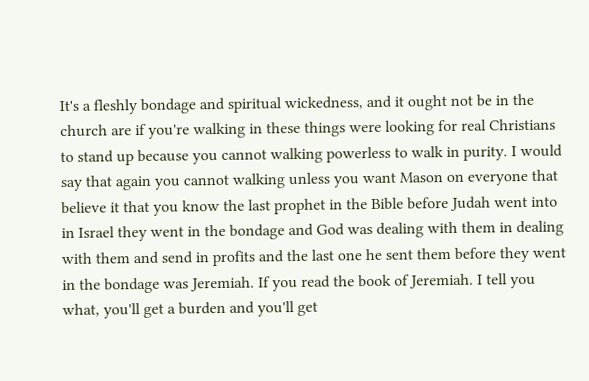It's a fleshly bondage and spiritual wickedness, and it ought not be in the church are if you're walking in these things were looking for real Christians to stand up because you cannot walking powerless to walk in purity. I would say that again you cannot walking unless you want Mason on everyone that believe it that you know the last prophet in the Bible before Judah went into in Israel they went in the bondage and God was dealing with them in dealing with them and send in profits and the last one he sent them before they went in the bondage was Jeremiah. If you read the book of Jeremiah. I tell you what, you'll get a burden and you'll get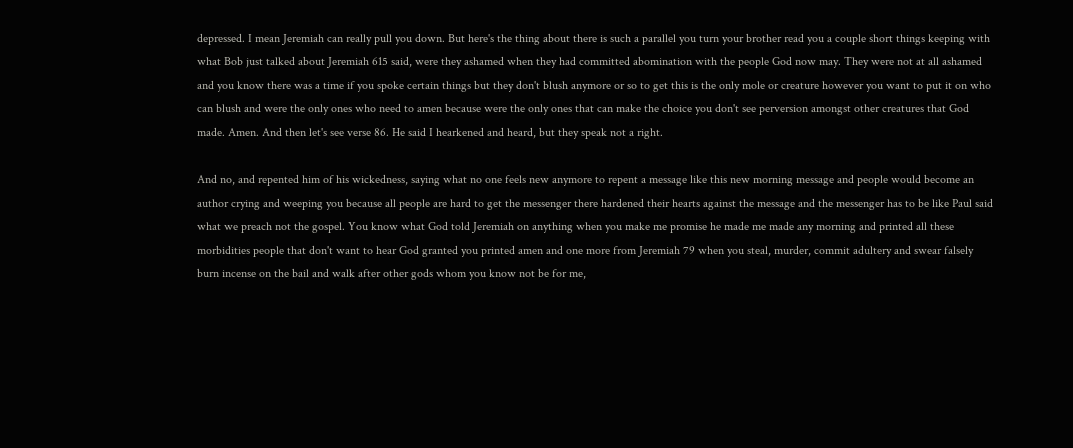depressed. I mean Jeremiah can really pull you down. But here's the thing about there is such a parallel you turn your brother read you a couple short things keeping with what Bob just talked about Jeremiah 615 said, were they ashamed when they had committed abomination with the people God now may. They were not at all ashamed and you know there was a time if you spoke certain things but they don't blush anymore or so to get this is the only mole or creature however you want to put it on who can blush and were the only ones who need to amen because were the only ones that can make the choice you don't see perversion amongst other creatures that God made. Amen. And then let's see verse 86. He said I hearkened and heard, but they speak not a right.

And no, and repented him of his wickedness, saying what no one feels new anymore to repent a message like this new morning message and people would become an author crying and weeping you because all people are hard to get the messenger there hardened their hearts against the message and the messenger has to be like Paul said what we preach not the gospel. You know what God told Jeremiah on anything when you make me promise he made me made any morning and printed all these morbidities people that don't want to hear God granted you printed amen and one more from Jeremiah 79 when you steal, murder, commit adultery and swear falsely burn incense on the bail and walk after other gods whom you know not be for me,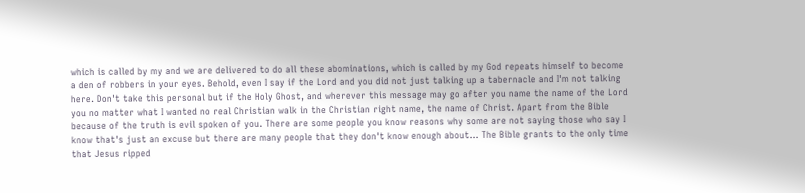which is called by my and we are delivered to do all these abominations, which is called by my God repeats himself to become a den of robbers in your eyes. Behold, even I say if the Lord and you did not just talking up a tabernacle and I'm not talking here. Don't take this personal but if the Holy Ghost, and wherever this message may go after you name the name of the Lord you no matter what I wanted no real Christian walk in the Christian right name, the name of Christ. Apart from the Bible because of the truth is evil spoken of you. There are some people you know reasons why some are not saying those who say I know that's just an excuse but there are many people that they don't know enough about… The Bible grants to the only time that Jesus ripped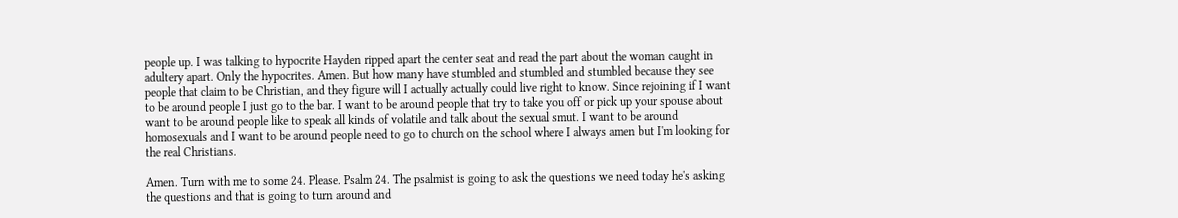people up. I was talking to hypocrite Hayden ripped apart the center seat and read the part about the woman caught in adultery apart. Only the hypocrites. Amen. But how many have stumbled and stumbled and stumbled because they see people that claim to be Christian, and they figure will I actually actually could live right to know. Since rejoining if I want to be around people I just go to the bar. I want to be around people that try to take you off or pick up your spouse about want to be around people like to speak all kinds of volatile and talk about the sexual smut. I want to be around homosexuals and I want to be around people need to go to church on the school where I always amen but I'm looking for the real Christians.

Amen. Turn with me to some 24. Please. Psalm 24. The psalmist is going to ask the questions we need today he's asking the questions and that is going to turn around and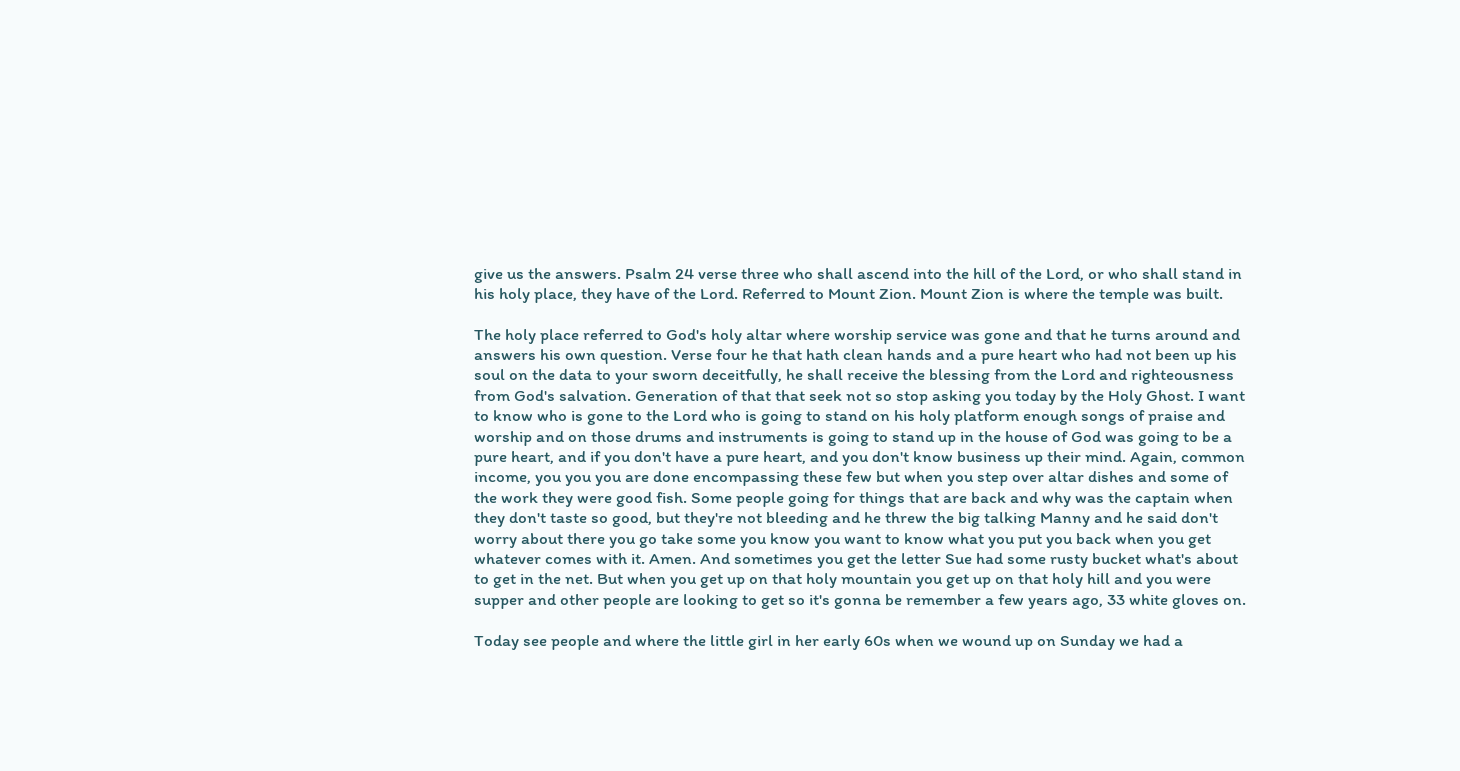give us the answers. Psalm 24 verse three who shall ascend into the hill of the Lord, or who shall stand in his holy place, they have of the Lord. Referred to Mount Zion. Mount Zion is where the temple was built.

The holy place referred to God's holy altar where worship service was gone and that he turns around and answers his own question. Verse four he that hath clean hands and a pure heart who had not been up his soul on the data to your sworn deceitfully, he shall receive the blessing from the Lord and righteousness from God's salvation. Generation of that that seek not so stop asking you today by the Holy Ghost. I want to know who is gone to the Lord who is going to stand on his holy platform enough songs of praise and worship and on those drums and instruments is going to stand up in the house of God was going to be a pure heart, and if you don't have a pure heart, and you don't know business up their mind. Again, common income, you you you are done encompassing these few but when you step over altar dishes and some of the work they were good fish. Some people going for things that are back and why was the captain when they don't taste so good, but they're not bleeding and he threw the big talking Manny and he said don't worry about there you go take some you know you want to know what you put you back when you get whatever comes with it. Amen. And sometimes you get the letter Sue had some rusty bucket what's about to get in the net. But when you get up on that holy mountain you get up on that holy hill and you were supper and other people are looking to get so it's gonna be remember a few years ago, 33 white gloves on.

Today see people and where the little girl in her early 60s when we wound up on Sunday we had a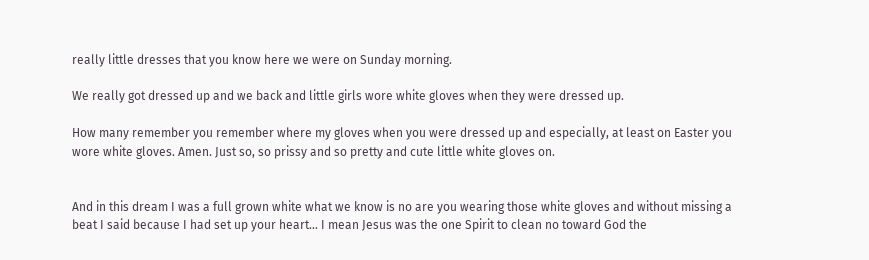really little dresses that you know here we were on Sunday morning.

We really got dressed up and we back and little girls wore white gloves when they were dressed up.

How many remember you remember where my gloves when you were dressed up and especially, at least on Easter you wore white gloves. Amen. Just so, so prissy and so pretty and cute little white gloves on.


And in this dream I was a full grown white what we know is no are you wearing those white gloves and without missing a beat I said because I had set up your heart… I mean Jesus was the one Spirit to clean no toward God the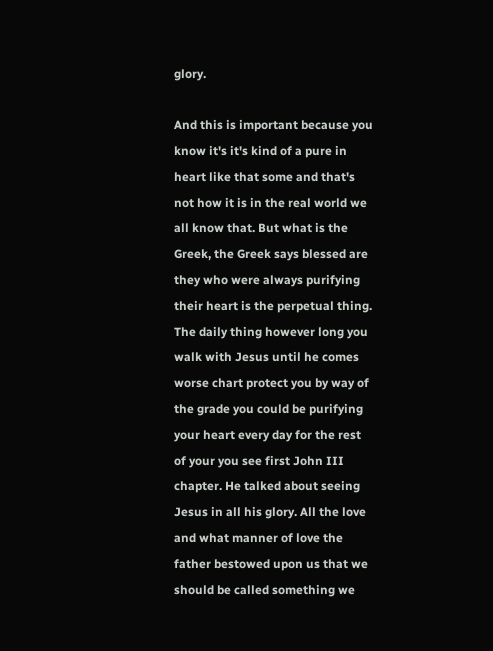glory.

And this is important because you know it's it's kind of a pure in heart like that some and that's not how it is in the real world we all know that. But what is the Greek, the Greek says blessed are they who were always purifying their heart is the perpetual thing. The daily thing however long you walk with Jesus until he comes worse chart protect you by way of the grade you could be purifying your heart every day for the rest of your you see first John III chapter. He talked about seeing Jesus in all his glory. All the love and what manner of love the father bestowed upon us that we should be called something we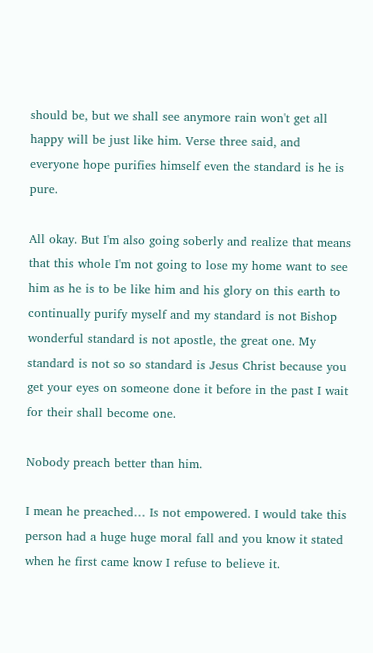should be, but we shall see anymore rain won't get all happy will be just like him. Verse three said, and everyone hope purifies himself even the standard is he is pure.

All okay. But I'm also going soberly and realize that means that this whole I'm not going to lose my home want to see him as he is to be like him and his glory on this earth to continually purify myself and my standard is not Bishop wonderful standard is not apostle, the great one. My standard is not so so standard is Jesus Christ because you get your eyes on someone done it before in the past I wait for their shall become one.

Nobody preach better than him.

I mean he preached… Is not empowered. I would take this person had a huge huge moral fall and you know it stated when he first came know I refuse to believe it.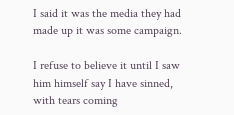I said it was the media they had made up it was some campaign.

I refuse to believe it until I saw him himself say I have sinned, with tears coming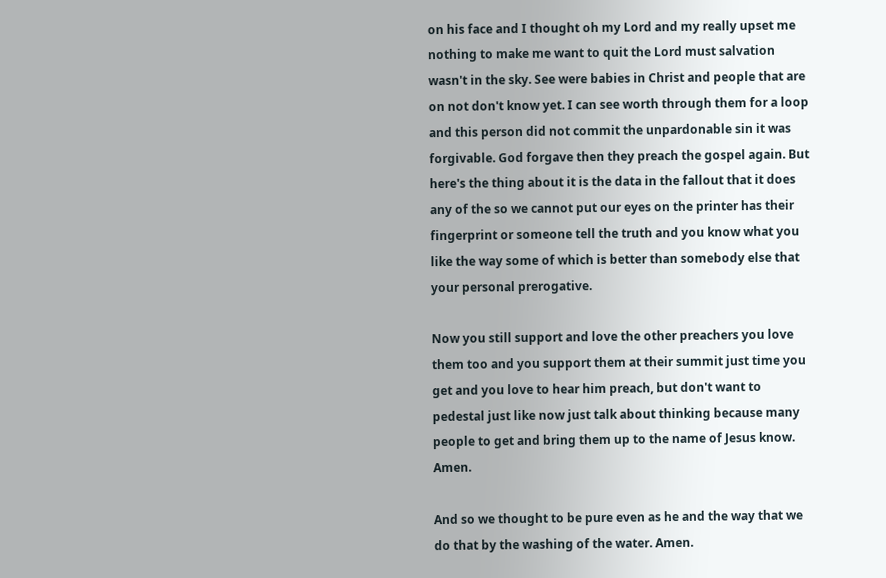on his face and I thought oh my Lord and my really upset me nothing to make me want to quit the Lord must salvation wasn't in the sky. See were babies in Christ and people that are on not don't know yet. I can see worth through them for a loop and this person did not commit the unpardonable sin it was forgivable. God forgave then they preach the gospel again. But here's the thing about it is the data in the fallout that it does any of the so we cannot put our eyes on the printer has their fingerprint or someone tell the truth and you know what you like the way some of which is better than somebody else that your personal prerogative.

Now you still support and love the other preachers you love them too and you support them at their summit just time you get and you love to hear him preach, but don't want to pedestal just like now just talk about thinking because many people to get and bring them up to the name of Jesus know. Amen.

And so we thought to be pure even as he and the way that we do that by the washing of the water. Amen.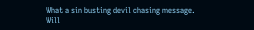What a sin busting devil chasing message. Will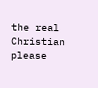the real Christian please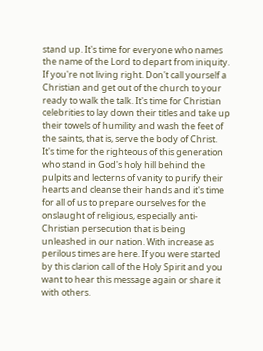stand up. It's time for everyone who names the name of the Lord to depart from iniquity. If you're not living right. Don't call yourself a Christian and get out of the church to your ready to walk the talk. It's time for Christian celebrities to lay down their titles and take up their towels of humility and wash the feet of the saints, that is, serve the body of Christ. It's time for the righteous of this generation who stand in God's holy hill behind the pulpits and lecterns of vanity to purify their hearts and cleanse their hands and it's time for all of us to prepare ourselves for the onslaught of religious, especially anti-Christian persecution that is being unleashed in our nation. With increase as perilous times are here. If you were started by this clarion call of the Holy Spirit and you want to hear this message again or share it with others.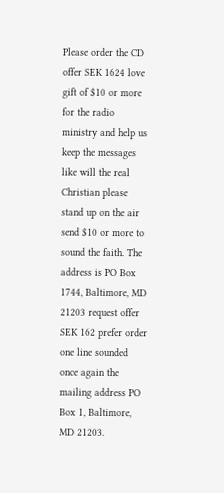Please order the CD offer SEK 1624 love gift of $10 or more for the radio ministry and help us keep the messages like will the real Christian please stand up on the air send $10 or more to sound the faith. The address is PO Box 1744, Baltimore, MD 21203 request offer SEK 162 prefer order one line sounded once again the mailing address PO Box 1, Baltimore, MD 21203.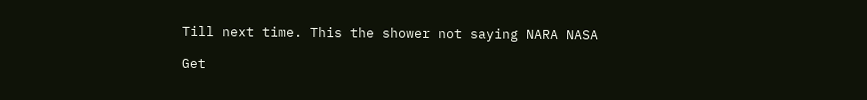Till next time. This the shower not saying NARA NASA

Get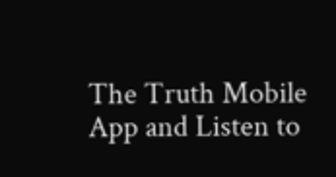The Truth Mobile App and Listen to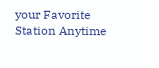your Favorite Station Anytime